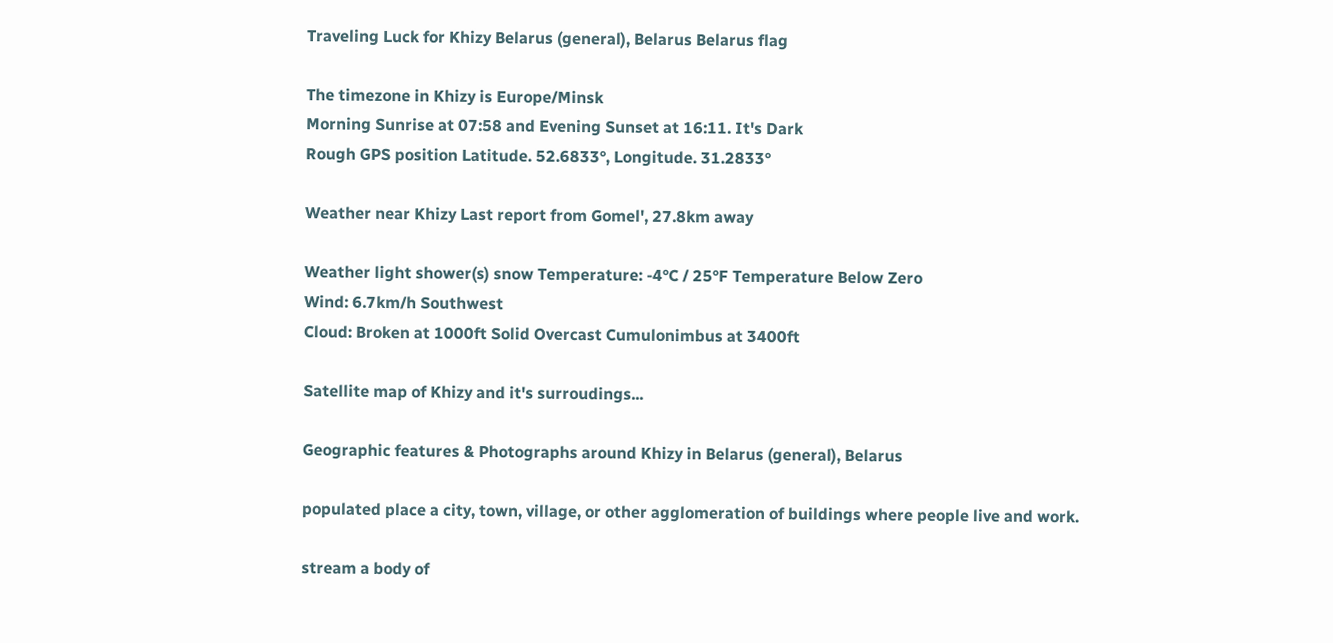Traveling Luck for Khizy Belarus (general), Belarus Belarus flag

The timezone in Khizy is Europe/Minsk
Morning Sunrise at 07:58 and Evening Sunset at 16:11. It's Dark
Rough GPS position Latitude. 52.6833°, Longitude. 31.2833°

Weather near Khizy Last report from Gomel', 27.8km away

Weather light shower(s) snow Temperature: -4°C / 25°F Temperature Below Zero
Wind: 6.7km/h Southwest
Cloud: Broken at 1000ft Solid Overcast Cumulonimbus at 3400ft

Satellite map of Khizy and it's surroudings...

Geographic features & Photographs around Khizy in Belarus (general), Belarus

populated place a city, town, village, or other agglomeration of buildings where people live and work.

stream a body of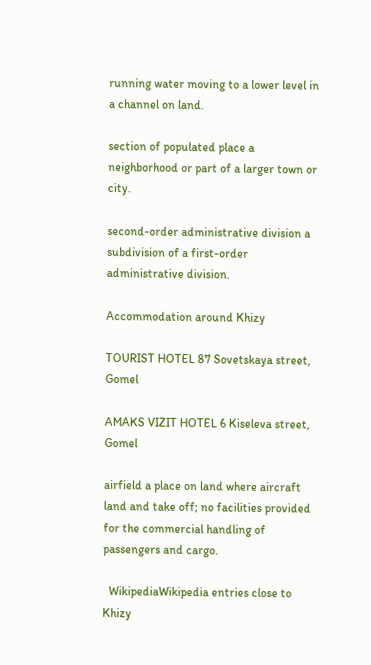running water moving to a lower level in a channel on land.

section of populated place a neighborhood or part of a larger town or city.

second-order administrative division a subdivision of a first-order administrative division.

Accommodation around Khizy

TOURIST HOTEL 87 Sovetskaya street, Gomel

AMAKS VIZIT HOTEL 6 Kiseleva street, Gomel

airfield a place on land where aircraft land and take off; no facilities provided for the commercial handling of passengers and cargo.

  WikipediaWikipedia entries close to Khizy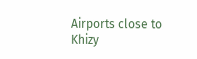Airports close to Khizy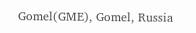Gomel(GME), Gomel, Russia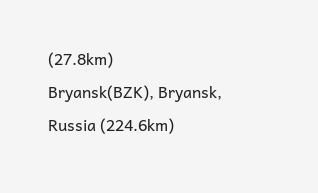(27.8km)
Bryansk(BZK), Bryansk, Russia (224.6km)